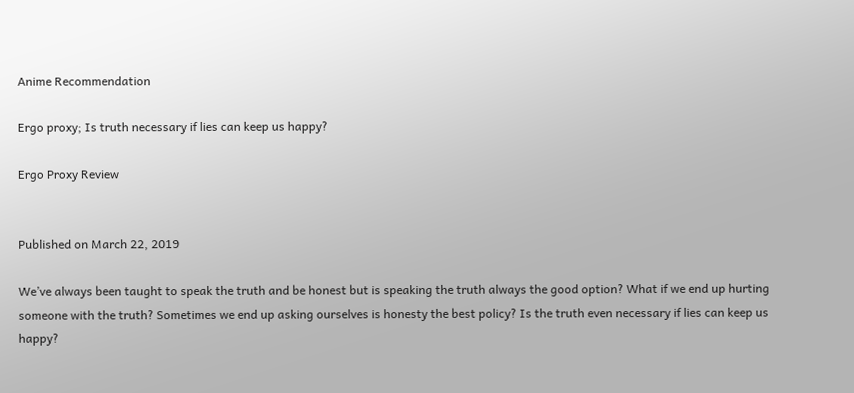Anime Recommendation

Ergo proxy; Is truth necessary if lies can keep us happy?

Ergo Proxy Review


Published on March 22, 2019

We’ve always been taught to speak the truth and be honest but is speaking the truth always the good option? What if we end up hurting someone with the truth? Sometimes we end up asking ourselves is honesty the best policy? Is the truth even necessary if lies can keep us happy?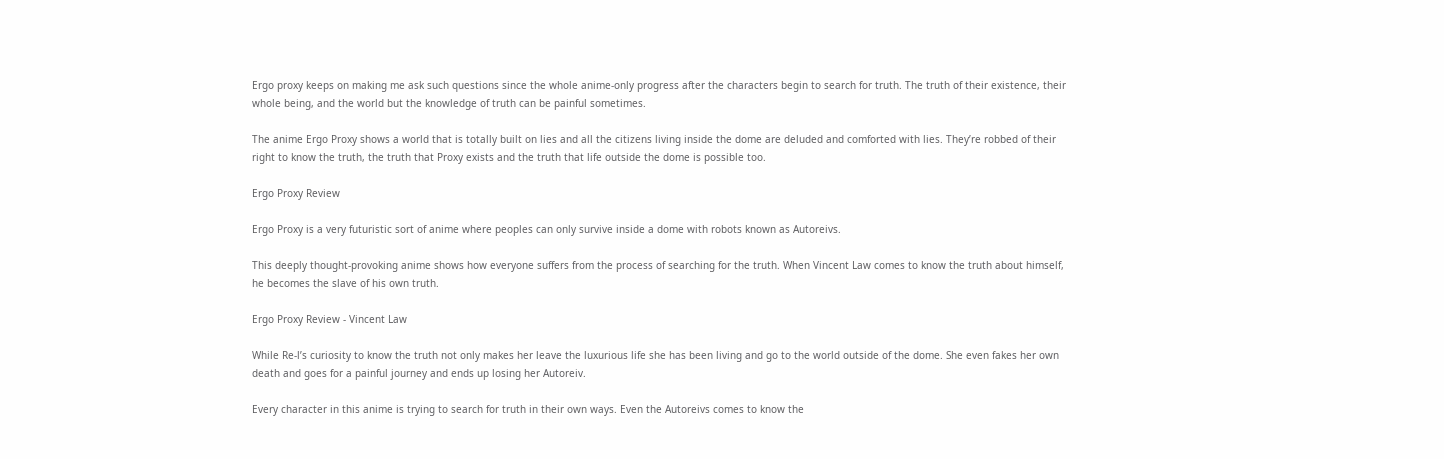Ergo proxy keeps on making me ask such questions since the whole anime-only progress after the characters begin to search for truth. The truth of their existence, their whole being, and the world but the knowledge of truth can be painful sometimes.

The anime Ergo Proxy shows a world that is totally built on lies and all the citizens living inside the dome are deluded and comforted with lies. They’re robbed of their right to know the truth, the truth that Proxy exists and the truth that life outside the dome is possible too.

Ergo Proxy Review

Ergo Proxy is a very futuristic sort of anime where peoples can only survive inside a dome with robots known as Autoreivs.

This deeply thought-provoking anime shows how everyone suffers from the process of searching for the truth. When Vincent Law comes to know the truth about himself, he becomes the slave of his own truth.

Ergo Proxy Review - Vincent Law

While Re-l’s curiosity to know the truth not only makes her leave the luxurious life she has been living and go to the world outside of the dome. She even fakes her own death and goes for a painful journey and ends up losing her Autoreiv.

Every character in this anime is trying to search for truth in their own ways. Even the Autoreivs comes to know the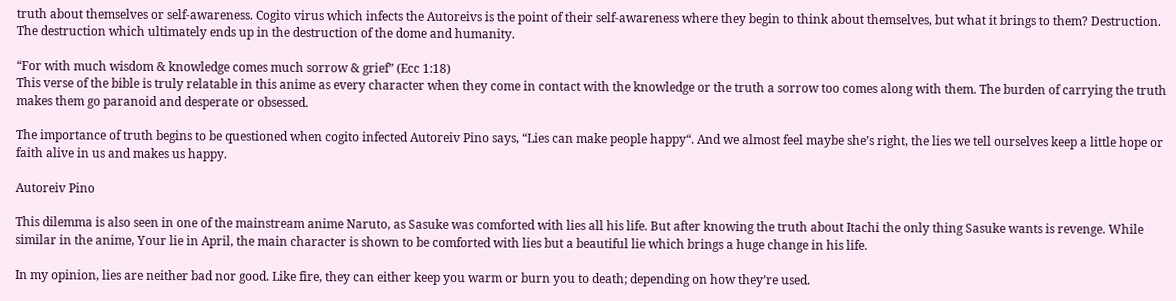truth about themselves or self-awareness. Cogito virus which infects the Autoreivs is the point of their self-awareness where they begin to think about themselves, but what it brings to them? Destruction. The destruction which ultimately ends up in the destruction of the dome and humanity.

“For with much wisdom & knowledge comes much sorrow & grief” (Ecc 1:18)
This verse of the bible is truly relatable in this anime as every character when they come in contact with the knowledge or the truth a sorrow too comes along with them. The burden of carrying the truth makes them go paranoid and desperate or obsessed.

The importance of truth begins to be questioned when cogito infected Autoreiv Pino says, “Lies can make people happy“. And we almost feel maybe she’s right, the lies we tell ourselves keep a little hope or faith alive in us and makes us happy.

Autoreiv Pino

This dilemma is also seen in one of the mainstream anime Naruto, as Sasuke was comforted with lies all his life. But after knowing the truth about Itachi the only thing Sasuke wants is revenge. While similar in the anime, Your lie in April, the main character is shown to be comforted with lies but a beautiful lie which brings a huge change in his life.

In my opinion, lies are neither bad nor good. Like fire, they can either keep you warm or burn you to death; depending on how they’re used.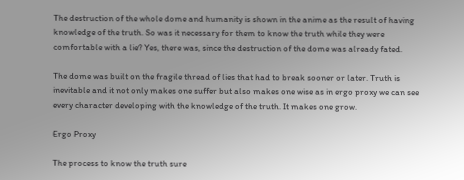The destruction of the whole dome and humanity is shown in the anime as the result of having knowledge of the truth. So was it necessary for them to know the truth while they were comfortable with a lie? Yes, there was, since the destruction of the dome was already fated.

The dome was built on the fragile thread of lies that had to break sooner or later. Truth is inevitable and it not only makes one suffer but also makes one wise as in ergo proxy we can see every character developing with the knowledge of the truth. It makes one grow.

Ergo Proxy

The process to know the truth sure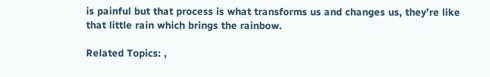is painful but that process is what transforms us and changes us, they’re like that little rain which brings the rainbow.

Related Topics: ,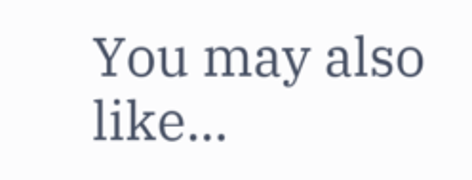You may also like...